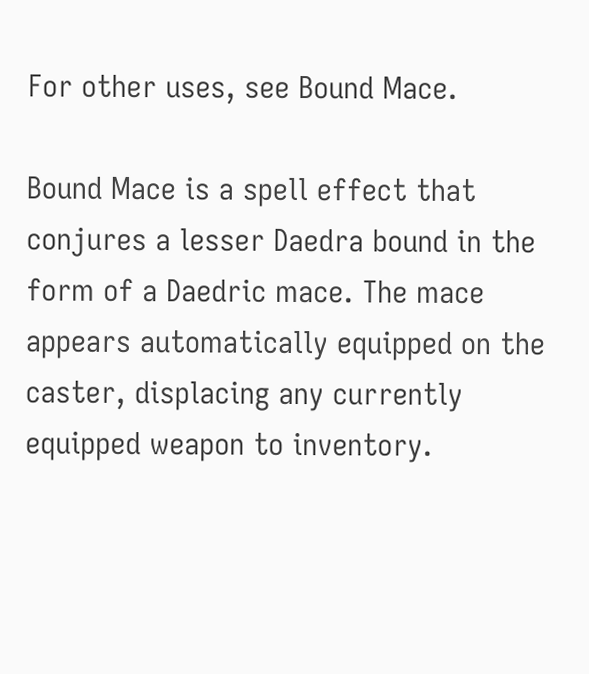For other uses, see Bound Mace.

Bound Mace is a spell effect that conjures a lesser Daedra bound in the form of a Daedric mace. The mace appears automatically equipped on the caster, displacing any currently equipped weapon to inventory.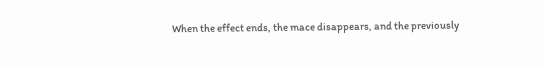When the effect ends, the mace disappears, and the previously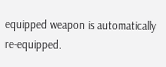equipped weapon is automatically re-equipped.